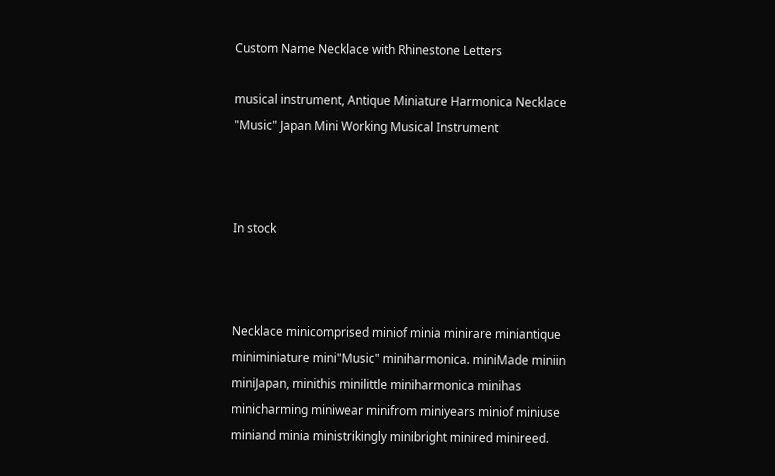Custom Name Necklace with Rhinestone Letters

musical instrument, Antique Miniature Harmonica Necklace "Music" Japan Mini Working Musical Instrument



In stock



Necklace minicomprised miniof minia minirare miniantique miniminiature mini"Music" miniharmonica. miniMade miniin miniJapan, minithis minilittle miniharmonica minihas minicharming miniwear minifrom miniyears miniof miniuse miniand minia ministrikingly minibright minired minireed.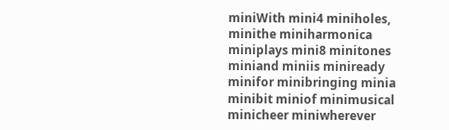miniWith mini4 miniholes, minithe miniharmonica miniplays mini8 minitones miniand miniis miniready minifor minibringing minia minibit miniof minimusical minicheer miniwherever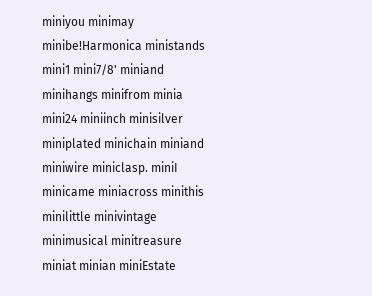miniyou minimay minibe!Harmonica ministands mini1 mini7/8' miniand minihangs minifrom minia mini24 miniinch minisilver miniplated minichain miniand miniwire miniclasp. miniI minicame miniacross minithis minilittle minivintage minimusical minitreasure miniat minian miniEstate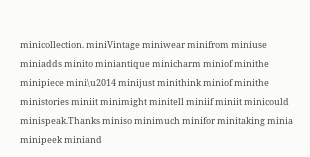minicollection. miniVintage miniwear minifrom miniuse miniadds minito miniantique minicharm miniof minithe minipiece mini\u2014 minijust minithink miniof minithe ministories miniit minimight minitell miniif miniit minicould minispeak.Thanks miniso minimuch minifor minitaking minia minipeek miniand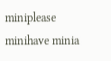miniplease minihave minia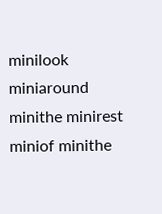minilook miniaround minithe minirest miniof minithe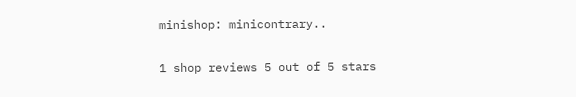minishop: minicontrary..

1 shop reviews 5 out of 5 stars